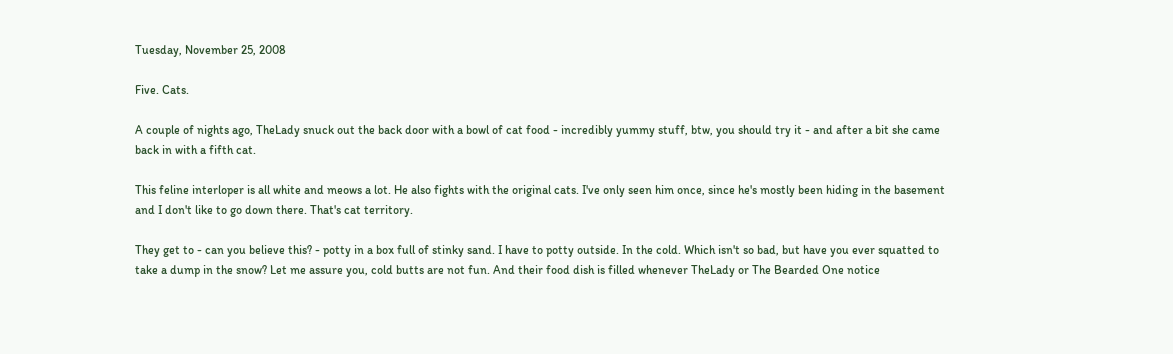Tuesday, November 25, 2008

Five. Cats.

A couple of nights ago, TheLady snuck out the back door with a bowl of cat food - incredibly yummy stuff, btw, you should try it - and after a bit she came back in with a fifth cat.

This feline interloper is all white and meows a lot. He also fights with the original cats. I've only seen him once, since he's mostly been hiding in the basement and I don't like to go down there. That's cat territory.

They get to - can you believe this? - potty in a box full of stinky sand. I have to potty outside. In the cold. Which isn't so bad, but have you ever squatted to take a dump in the snow? Let me assure you, cold butts are not fun. And their food dish is filled whenever TheLady or The Bearded One notice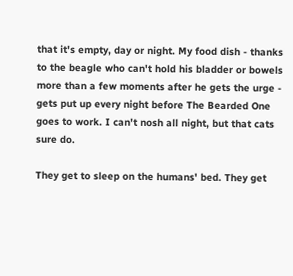that it's empty, day or night. My food dish - thanks to the beagle who can't hold his bladder or bowels more than a few moments after he gets the urge - gets put up every night before The Bearded One goes to work. I can't nosh all night, but that cats sure do.

They get to sleep on the humans' bed. They get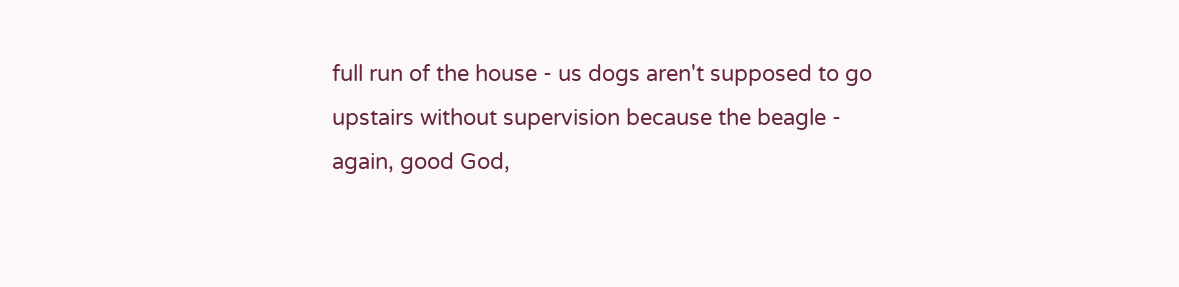full run of the house - us dogs aren't supposed to go upstairs without supervision because the beagle - again, good God,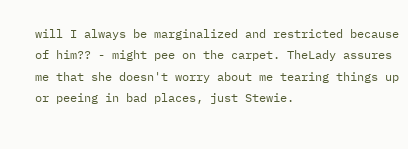will I always be marginalized and restricted because of him?? - might pee on the carpet. TheLady assures me that she doesn't worry about me tearing things up or peeing in bad places, just Stewie.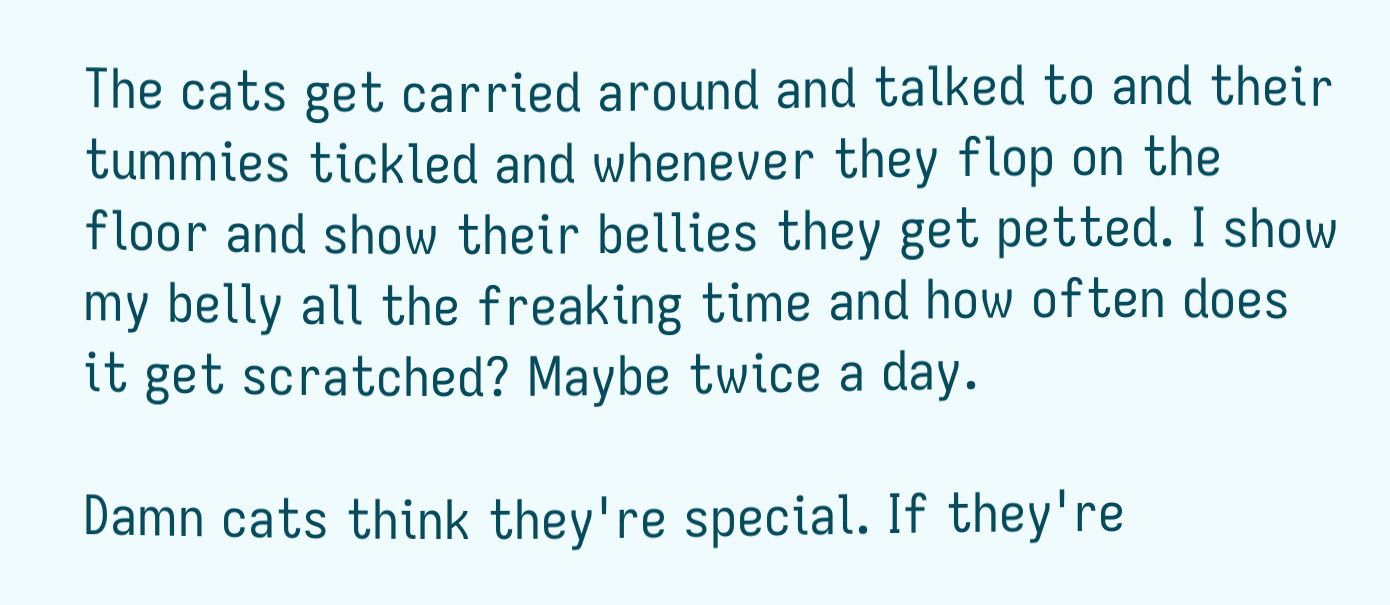The cats get carried around and talked to and their tummies tickled and whenever they flop on the floor and show their bellies they get petted. I show my belly all the freaking time and how often does it get scratched? Maybe twice a day.

Damn cats think they're special. If they're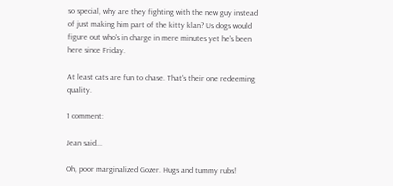so special, why are they fighting with the new guy instead of just making him part of the kitty klan? Us dogs would figure out who's in charge in mere minutes yet he's been here since Friday.

At least cats are fun to chase. That's their one redeeming quality.

1 comment:

Jean said...

Oh, poor marginalized Gozer. Hugs and tummy rubs!